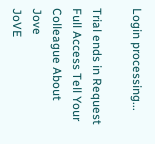Login processing...

Trial ends in Request Full Access Tell Your Colleague About Jove
JoVE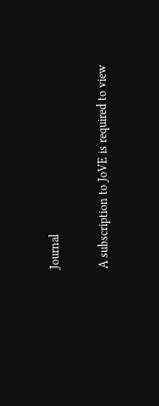Journal

A subscription to JoVE is required to view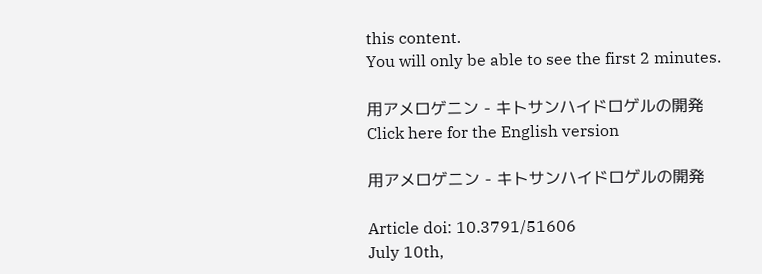this content.
You will only be able to see the first 2 minutes.

用アメロゲニン - キトサンハイドロゲルの開発
Click here for the English version

用アメロゲニン - キトサンハイドロゲルの開発

Article doi: 10.3791/51606
July 10th,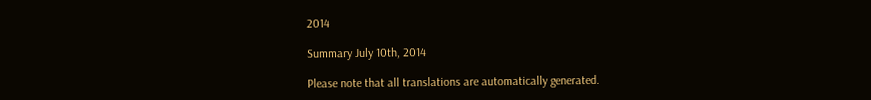2014

Summary July 10th, 2014

Please note that all translations are automatically generated.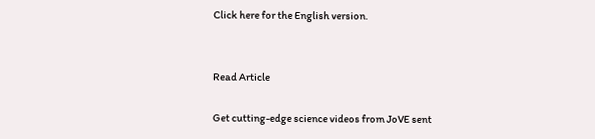Click here for the English version.


Read Article

Get cutting-edge science videos from JoVE sent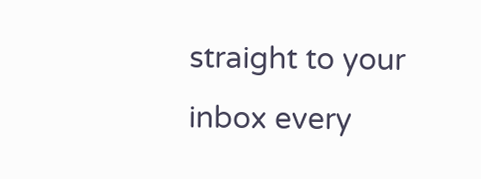straight to your inbox every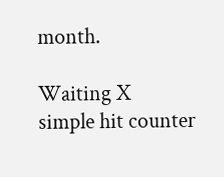month.

Waiting X
simple hit counter